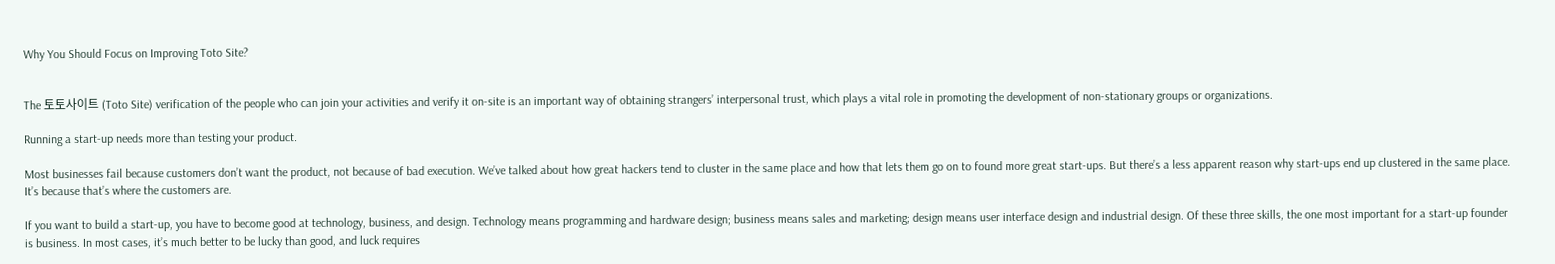Why You Should Focus on Improving Toto Site?


The 토토사이트 (Toto Site) verification of the people who can join your activities and verify it on-site is an important way of obtaining strangers’ interpersonal trust, which plays a vital role in promoting the development of non-stationary groups or organizations.

Running a start-up needs more than testing your product.

Most businesses fail because customers don’t want the product, not because of bad execution. We’ve talked about how great hackers tend to cluster in the same place and how that lets them go on to found more great start-ups. But there’s a less apparent reason why start-ups end up clustered in the same place. It’s because that’s where the customers are.

If you want to build a start-up, you have to become good at technology, business, and design. Technology means programming and hardware design; business means sales and marketing; design means user interface design and industrial design. Of these three skills, the one most important for a start-up founder is business. In most cases, it’s much better to be lucky than good, and luck requires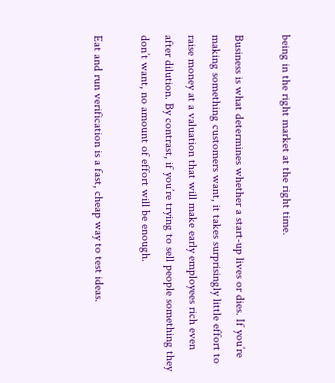being in the right market at the right time.

Business is what determines whether a start-up lives or dies. If you’re making something customers want, it takes surprisingly little effort to raise money at a valuation that will make early employees rich even after dilution. By contrast, if you’re trying to sell people something they don’t want, no amount of effort will be enough.

Eat and run verification is a fast, cheap way to test ideas.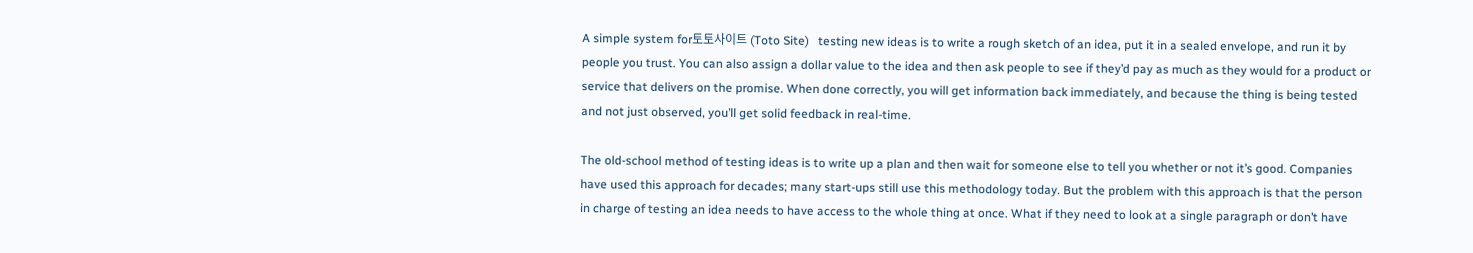A simple system for토토사이트 (Toto Site)   testing new ideas is to write a rough sketch of an idea, put it in a sealed envelope, and run it by people you trust. You can also assign a dollar value to the idea and then ask people to see if they’d pay as much as they would for a product or service that delivers on the promise. When done correctly, you will get information back immediately, and because the thing is being tested and not just observed, you’ll get solid feedback in real-time.

The old-school method of testing ideas is to write up a plan and then wait for someone else to tell you whether or not it’s good. Companies have used this approach for decades; many start-ups still use this methodology today. But the problem with this approach is that the person in charge of testing an idea needs to have access to the whole thing at once. What if they need to look at a single paragraph or don’t have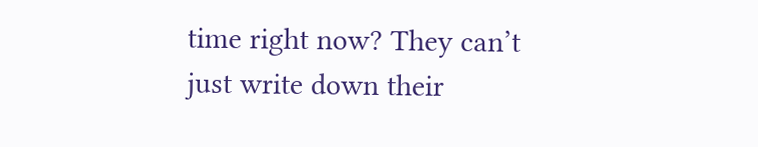time right now? They can’t just write down their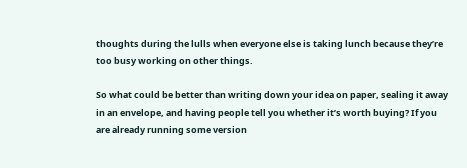thoughts during the lulls when everyone else is taking lunch because they’re too busy working on other things.

So what could be better than writing down your idea on paper, sealing it away in an envelope, and having people tell you whether it’s worth buying? If you are already running some version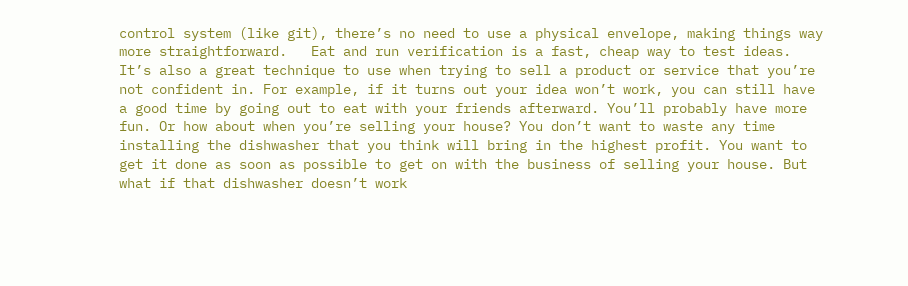control system (like git), there’s no need to use a physical envelope, making things way more straightforward.   Eat and run verification is a fast, cheap way to test ideas. It’s also a great technique to use when trying to sell a product or service that you’re not confident in. For example, if it turns out your idea won’t work, you can still have a good time by going out to eat with your friends afterward. You’ll probably have more fun. Or how about when you’re selling your house? You don’t want to waste any time installing the dishwasher that you think will bring in the highest profit. You want to get it done as soon as possible to get on with the business of selling your house. But what if that dishwasher doesn’t work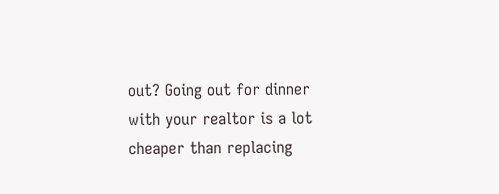out? Going out for dinner with your realtor is a lot cheaper than replacing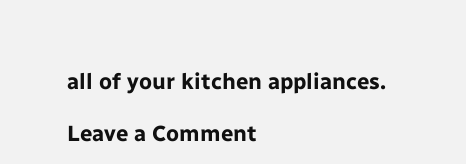all of your kitchen appliances.

Leave a Comment